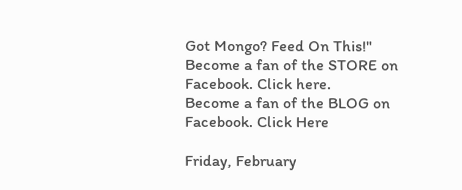Got Mongo? Feed On This!"
Become a fan of the STORE on Facebook. Click here.
Become a fan of the BLOG on Facebook. Click Here

Friday, February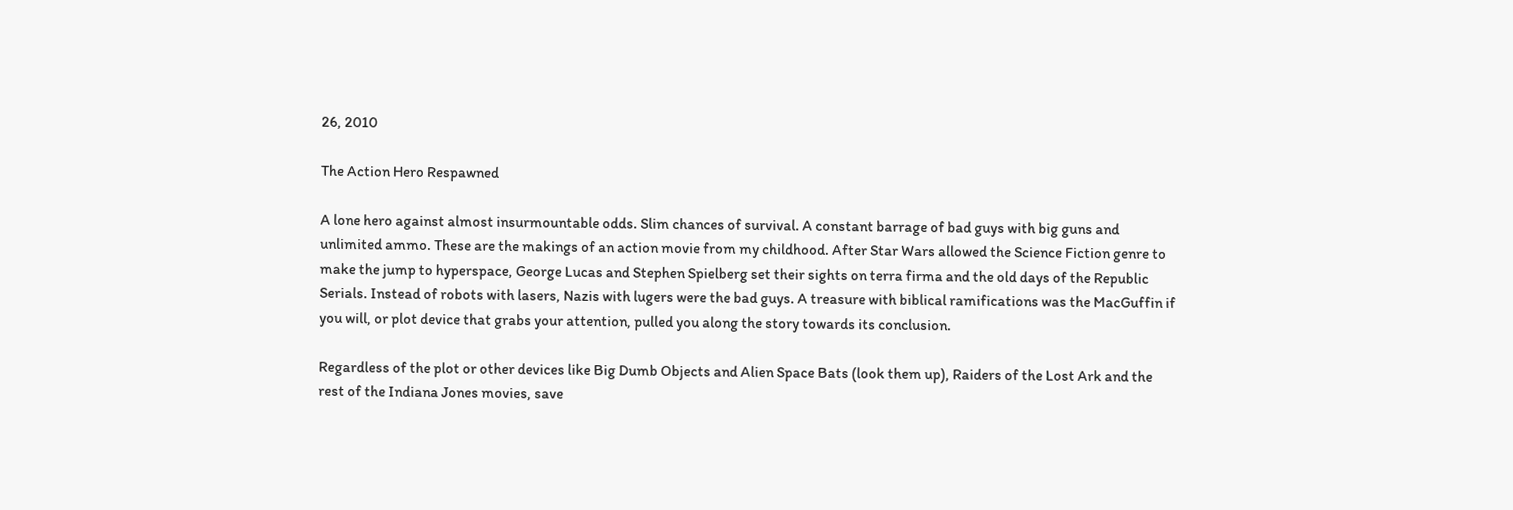26, 2010

The Action Hero Respawned

A lone hero against almost insurmountable odds. Slim chances of survival. A constant barrage of bad guys with big guns and unlimited ammo. These are the makings of an action movie from my childhood. After Star Wars allowed the Science Fiction genre to make the jump to hyperspace, George Lucas and Stephen Spielberg set their sights on terra firma and the old days of the Republic Serials. Instead of robots with lasers, Nazis with lugers were the bad guys. A treasure with biblical ramifications was the MacGuffin if you will, or plot device that grabs your attention, pulled you along the story towards its conclusion.

Regardless of the plot or other devices like Big Dumb Objects and Alien Space Bats (look them up), Raiders of the Lost Ark and the rest of the Indiana Jones movies, save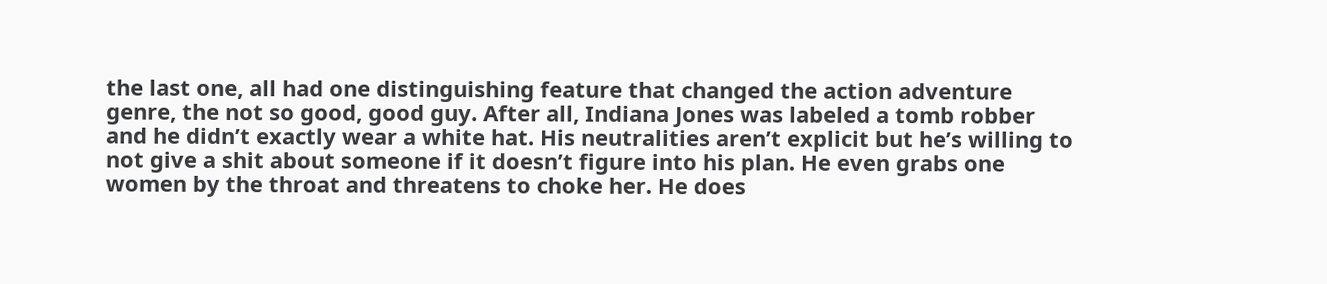the last one, all had one distinguishing feature that changed the action adventure genre, the not so good, good guy. After all, Indiana Jones was labeled a tomb robber and he didn’t exactly wear a white hat. His neutralities aren’t explicit but he’s willing to not give a shit about someone if it doesn’t figure into his plan. He even grabs one women by the throat and threatens to choke her. He does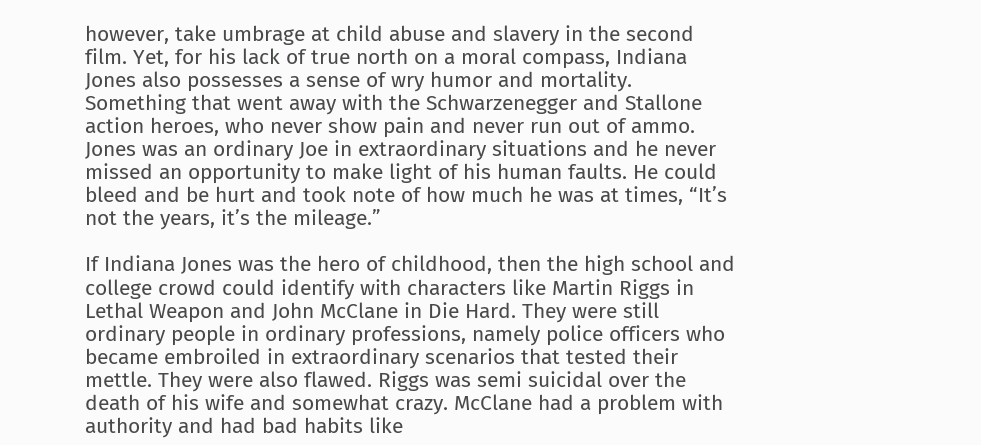however, take umbrage at child abuse and slavery in the second film. Yet, for his lack of true north on a moral compass, Indiana Jones also possesses a sense of wry humor and mortality. Something that went away with the Schwarzenegger and Stallone action heroes, who never show pain and never run out of ammo. Jones was an ordinary Joe in extraordinary situations and he never missed an opportunity to make light of his human faults. He could bleed and be hurt and took note of how much he was at times, “It’s not the years, it’s the mileage.”

If Indiana Jones was the hero of childhood, then the high school and college crowd could identify with characters like Martin Riggs in Lethal Weapon and John McClane in Die Hard. They were still ordinary people in ordinary professions, namely police officers who became embroiled in extraordinary scenarios that tested their mettle. They were also flawed. Riggs was semi suicidal over the death of his wife and somewhat crazy. McClane had a problem with authority and had bad habits like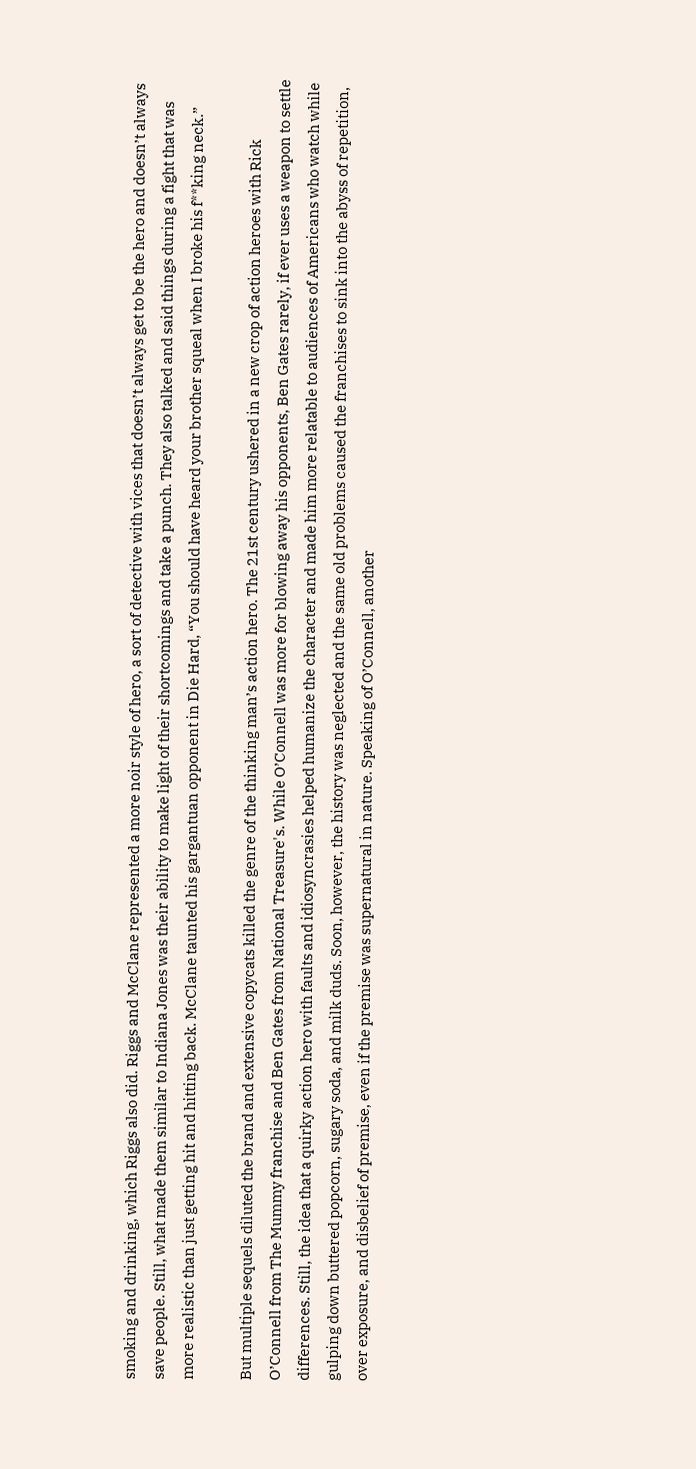smoking and drinking, which Riggs also did. Riggs and McClane represented a more noir style of hero, a sort of detective with vices that doesn’t always get to be the hero and doesn’t always save people. Still, what made them similar to Indiana Jones was their ability to make light of their shortcomings and take a punch. They also talked and said things during a fight that was more realistic than just getting hit and hitting back. McClane taunted his gargantuan opponent in Die Hard, “You should have heard your brother squeal when I broke his f**king neck.”

But multiple sequels diluted the brand and extensive copycats killed the genre of the thinking man’s action hero. The 21st century ushered in a new crop of action heroes with Rick O’Connell from The Mummy franchise and Ben Gates from National Treasure's. While O’Connell was more for blowing away his opponents, Ben Gates rarely, if ever uses a weapon to settle differences. Still, the idea that a quirky action hero with faults and idiosyncrasies helped humanize the character and made him more relatable to audiences of Americans who watch while gulping down buttered popcorn, sugary soda, and milk duds. Soon, however, the history was neglected and the same old problems caused the franchises to sink into the abyss of repetition, over exposure, and disbelief of premise, even if the premise was supernatural in nature. Speaking of O’Connell, another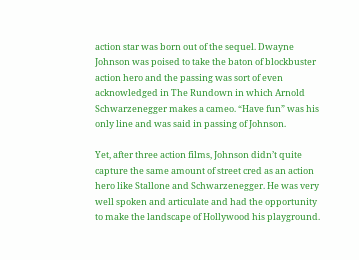action star was born out of the sequel. Dwayne Johnson was poised to take the baton of blockbuster action hero and the passing was sort of even acknowledged in The Rundown in which Arnold Schwarzenegger makes a cameo. “Have fun” was his only line and was said in passing of Johnson.

Yet, after three action films, Johnson didn’t quite capture the same amount of street cred as an action hero like Stallone and Schwarzenegger. He was very well spoken and articulate and had the opportunity to make the landscape of Hollywood his playground.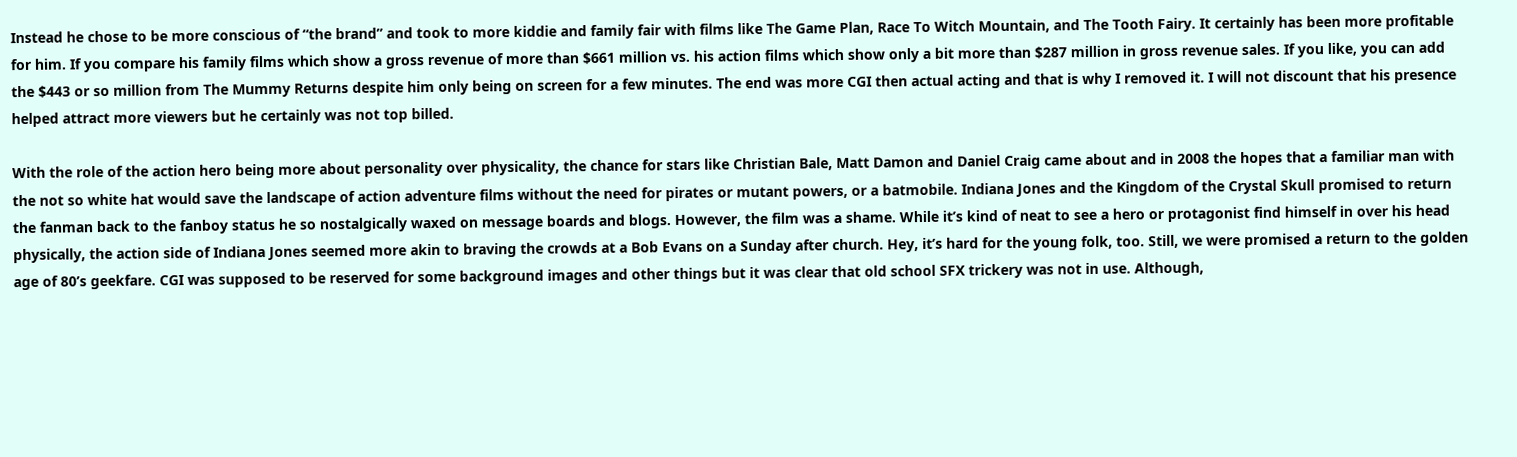Instead he chose to be more conscious of “the brand” and took to more kiddie and family fair with films like The Game Plan, Race To Witch Mountain, and The Tooth Fairy. It certainly has been more profitable for him. If you compare his family films which show a gross revenue of more than $661 million vs. his action films which show only a bit more than $287 million in gross revenue sales. If you like, you can add the $443 or so million from The Mummy Returns despite him only being on screen for a few minutes. The end was more CGI then actual acting and that is why I removed it. I will not discount that his presence helped attract more viewers but he certainly was not top billed.

With the role of the action hero being more about personality over physicality, the chance for stars like Christian Bale, Matt Damon and Daniel Craig came about and in 2008 the hopes that a familiar man with the not so white hat would save the landscape of action adventure films without the need for pirates or mutant powers, or a batmobile. Indiana Jones and the Kingdom of the Crystal Skull promised to return the fanman back to the fanboy status he so nostalgically waxed on message boards and blogs. However, the film was a shame. While it’s kind of neat to see a hero or protagonist find himself in over his head physically, the action side of Indiana Jones seemed more akin to braving the crowds at a Bob Evans on a Sunday after church. Hey, it’s hard for the young folk, too. Still, we were promised a return to the golden age of 80’s geekfare. CGI was supposed to be reserved for some background images and other things but it was clear that old school SFX trickery was not in use. Although,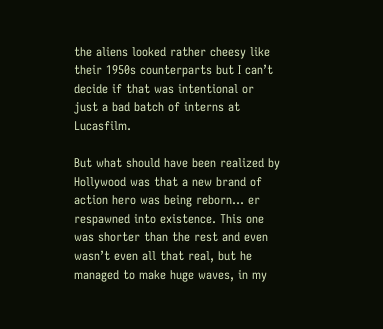the aliens looked rather cheesy like their 1950s counterparts but I can’t decide if that was intentional or just a bad batch of interns at Lucasfilm.

But what should have been realized by Hollywood was that a new brand of action hero was being reborn… er respawned into existence. This one was shorter than the rest and even wasn’t even all that real, but he managed to make huge waves, in my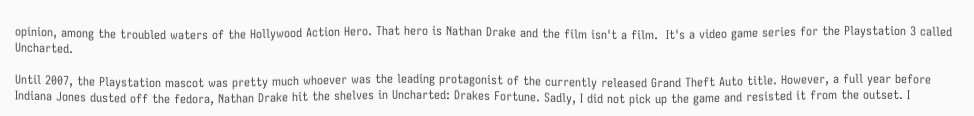opinion, among the troubled waters of the Hollywood Action Hero. That hero is Nathan Drake and the film isn't a film.  It's a video game series for the Playstation 3 called Uncharted.

Until 2007, the Playstation mascot was pretty much whoever was the leading protagonist of the currently released Grand Theft Auto title. However, a full year before Indiana Jones dusted off the fedora, Nathan Drake hit the shelves in Uncharted: Drakes Fortune. Sadly, I did not pick up the game and resisted it from the outset. I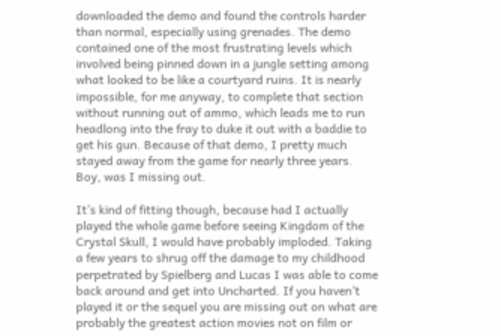downloaded the demo and found the controls harder than normal, especially using grenades. The demo contained one of the most frustrating levels which involved being pinned down in a jungle setting among what looked to be like a courtyard ruins. It is nearly impossible, for me anyway, to complete that section without running out of ammo, which leads me to run headlong into the fray to duke it out with a baddie to get his gun. Because of that demo, I pretty much stayed away from the game for nearly three years. Boy, was I missing out.

It’s kind of fitting though, because had I actually played the whole game before seeing Kingdom of the Crystal Skull, I would have probably imploded. Taking a few years to shrug off the damage to my childhood perpetrated by Spielberg and Lucas I was able to come back around and get into Uncharted. If you haven’t played it or the sequel you are missing out on what are probably the greatest action movies not on film or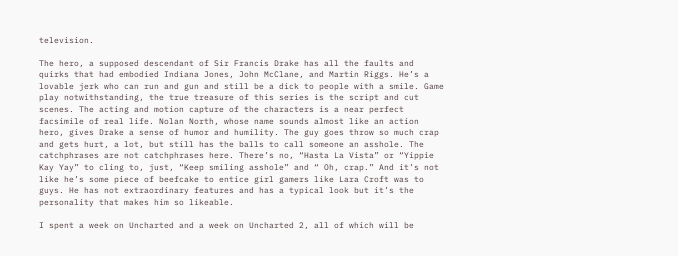television.

The hero, a supposed descendant of Sir Francis Drake has all the faults and quirks that had embodied Indiana Jones, John McClane, and Martin Riggs. He’s a lovable jerk who can run and gun and still be a dick to people with a smile. Game play notwithstanding, the true treasure of this series is the script and cut scenes. The acting and motion capture of the characters is a near perfect facsimile of real life. Nolan North, whose name sounds almost like an action hero, gives Drake a sense of humor and humility. The guy goes throw so much crap and gets hurt, a lot, but still has the balls to call someone an asshole. The catchphrases are not catchphrases here. There’s no, “Hasta La Vista” or “Yippie Kay Yay” to cling to, just, “Keep smiling asshole” and “ Oh, crap.” And it’s not like he’s some piece of beefcake to entice girl gamers like Lara Croft was to guys. He has not extraordinary features and has a typical look but it’s the personality that makes him so likeable.

I spent a week on Uncharted and a week on Uncharted 2, all of which will be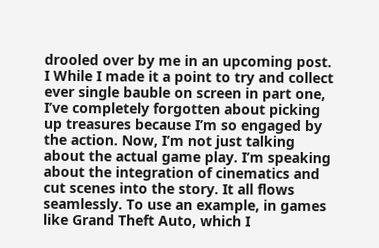drooled over by me in an upcoming post. I While I made it a point to try and collect ever single bauble on screen in part one, I’ve completely forgotten about picking up treasures because I’m so engaged by the action. Now, I’m not just talking about the actual game play. I’m speaking about the integration of cinematics and cut scenes into the story. It all flows seamlessly. To use an example, in games like Grand Theft Auto, which I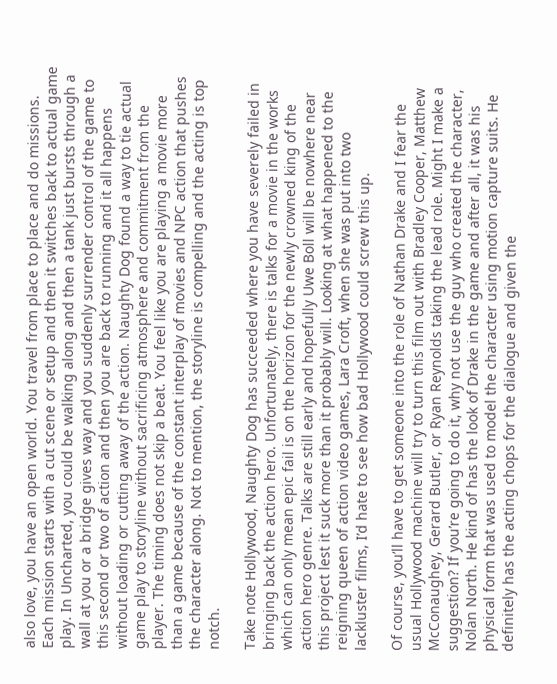also love, you have an open world. You travel from place to place and do missions. Each mission starts with a cut scene or setup and then it switches back to actual game play. In Uncharted, you could be walking along and then a tank just bursts through a wall at you or a bridge gives way and you suddenly surrender control of the game to this second or two of action and then you are back to running and it all happens without loading or cutting away of the action. Naughty Dog found a way to tie actual game play to storyline without sacrificing atmosphere and commitment from the player. The timing does not skip a beat. You feel like you are playing a movie more than a game because of the constant interplay of movies and NPC action that pushes the character along. Not to mention, the storyline is compelling and the acting is top notch.

Take note Hollywood, Naughty Dog has succeeded where you have severely failed in bringing back the action hero. Unfortunately, there is talks for a movie in the works which can only mean epic fail is on the horizon for the newly crowned king of the action hero genre. Talks are still early and hopefully Uwe Boll will be nowhere near this project lest it suck more than it probably will. Looking at what happened to the reigning queen of action video games, Lara Croft, when she was put into two lackluster films, I’d hate to see how bad Hollywood could screw this up.

Of course, you’ll have to get someone into the role of Nathan Drake and I fear the usual Hollywood machine will try to turn this film out with Bradley Cooper, Matthew McConaughey, Gerard Butler, or Ryan Reynolds taking the lead role. Might I make a suggestion? If you’re going to do it, why not use the guy who created the character, Nolan North. He kind of has the look of Drake in the game and after all, it was his physical form that was used to model the character using motion capture suits. He definitely has the acting chops for the dialogue and given the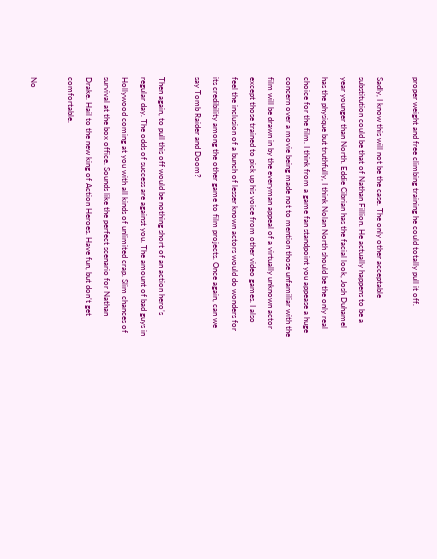proper weight and free climbing training he could totally pull it off.

Sadly, I know this will not be the case. The only other acceptable substitution could be that of Nathan Fillion. He actually happens to be a year younger than North. Eddie Cibrian has the facial look, Josh Duhamel has the physique but truthfully, I think Nolan North should be the only real choice for the film. I think from a game fan standpoint you appease a huge concern over a movie being made not to mention those unfamiliar with the film will be drawn in by the everyman appeal of a virtually unknown actor except those trained to pick up his voice from other video games. I also feel the inclusion of a bunch of lesser known actors would do wonders for its credibility among the other game to film projects. Once again, can we say Tomb Raider and Doom?

Then again, to pull this off would be nothing short of an action hero’s regular day. The odds of success are against you. The amount of bad guys in Hollywood coming at you with all kinds of unlimited crap. Slim chances of survival at the box office. Sounds like the perfect scenario for Nathan Drake. Hail to the new king of Action Heroes. Have fun, but don’t get comfortable.

No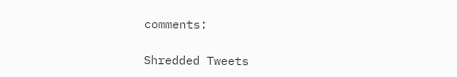comments:

Shredded Tweets